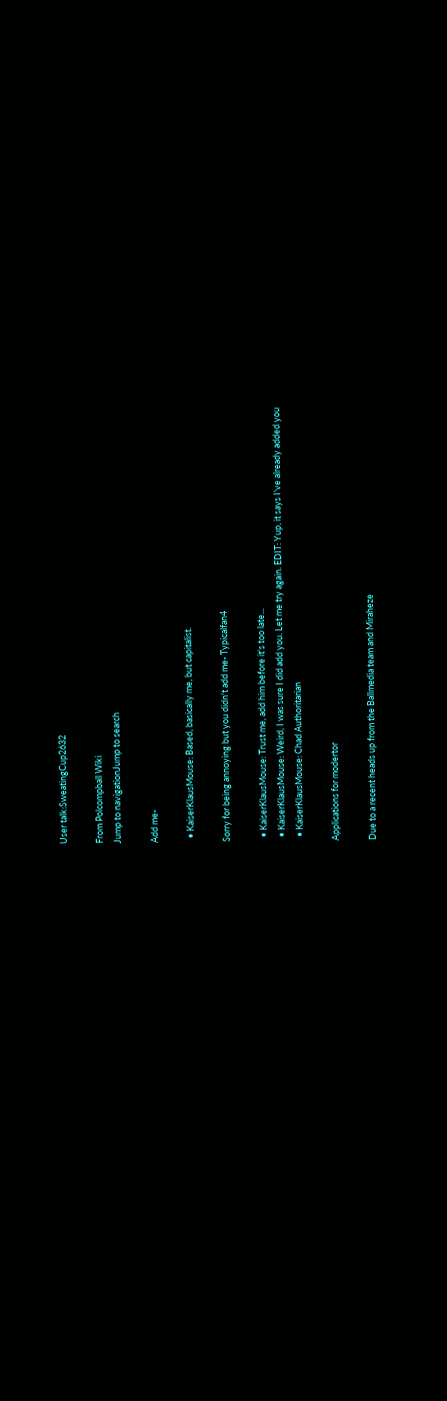User talk:SweatingCup2632

From Polcompball Wiki
Jump to navigationJump to search

Add me-

  • KaiserKlausMouse: Based, basically me, but capitalist.

Sorry for being annoying but you didn't add me- Typicalfan4

  • KaiserKlausMouse: Trust me, add him before it's too late...
  • KaiserKlausMouse: Weird, I was sure I did add you. Let me try again. EDIT: Yup, it says I've already added you
  • KaiserKlausMouse: Chad Authoritarian

Applications for modertor

Due to a recent heads up from the Ballmedia team and Miraheze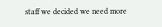staff we decided we need more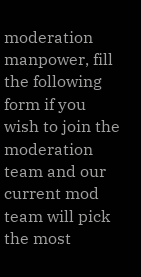moderation manpower, fill the following form if you wish to join the moderation team and our current mod team will pick the most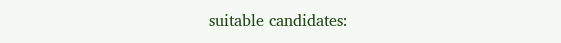suitable candidates: